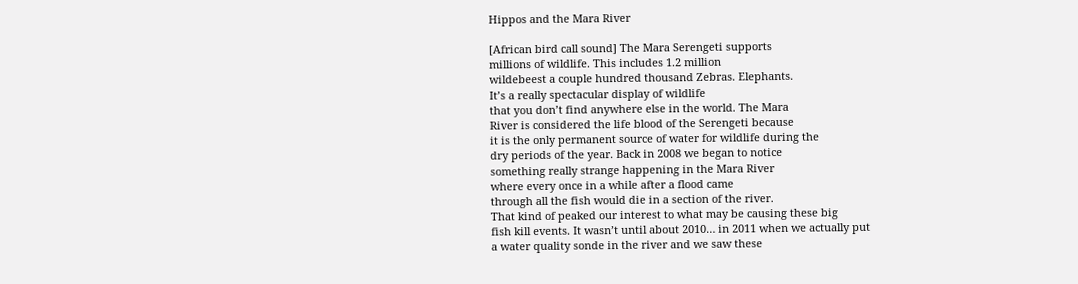Hippos and the Mara River

[African bird call sound] The Mara Serengeti supports
millions of wildlife. This includes 1.2 million
wildebeest a couple hundred thousand Zebras. Elephants.
It’s a really spectacular display of wildlife
that you don’t find anywhere else in the world. The Mara
River is considered the life blood of the Serengeti because
it is the only permanent source of water for wildlife during the
dry periods of the year. Back in 2008 we began to notice
something really strange happening in the Mara River
where every once in a while after a flood came
through all the fish would die in a section of the river.
That kind of peaked our interest to what may be causing these big
fish kill events. It wasn’t until about 2010… in 2011 when we actually put
a water quality sonde in the river and we saw these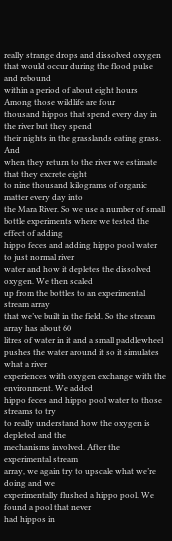really strange drops and dissolved oxygen
that would occur during the flood pulse and rebound
within a period of about eight hours Among those wildlife are four
thousand hippos that spend every day in the river but they spend
their nights in the grasslands eating grass. And
when they return to the river we estimate that they excrete eight
to nine thousand kilograms of organic matter every day into
the Mara River. So we use a number of small
bottle experiments where we tested the effect of adding
hippo feces and adding hippo pool water to just normal river
water and how it depletes the dissolved oxygen. We then scaled
up from the bottles to an experimental stream array
that we’ve built in the field. So the stream array has about 60
litres of water in it and a small paddlewheel
pushes the water around it so it simulates what a river
experiences with oxygen exchange with the environment. We added
hippo feces and hippo pool water to those streams to try
to really understand how the oxygen is depleted and the
mechanisms involved. After the experimental stream
array, we again try to upscale what we’re doing and we
experimentally flushed a hippo pool. We found a pool that never
had hippos in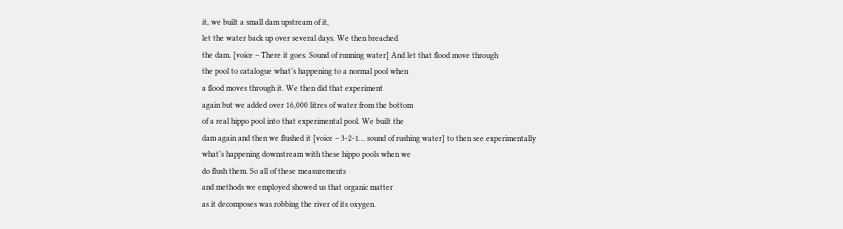it, we built a small dam upstream of it,
let the water back up over several days. We then breached
the dam. [voice – There it goes. Sound of running water] And let that flood move through
the pool to catalogue what’s happening to a normal pool when
a flood moves through it. We then did that experiment
again but we added over 16,000 litres of water from the bottom
of a real hippo pool into that experimental pool. We built the
dam again and then we flushed it [voice – 3-2-1… sound of rushing water] to then see experimentally
what’s happening downstream with these hippo pools when we
do flush them. So all of these measurements
and methods we employed showed us that organic matter
as it decomposes was robbing the river of its oxygen.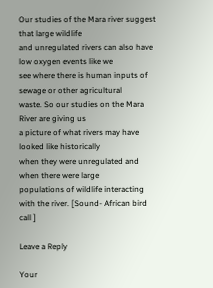Our studies of the Mara river suggest that large wildlife
and unregulated rivers can also have low oxygen events like we
see where there is human inputs of sewage or other agricultural
waste. So our studies on the Mara River are giving us
a picture of what rivers may have looked like historically
when they were unregulated and when there were large
populations of wildlife interacting with the river. [Sound- African bird call ]

Leave a Reply

Your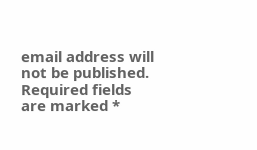email address will not be published. Required fields are marked *